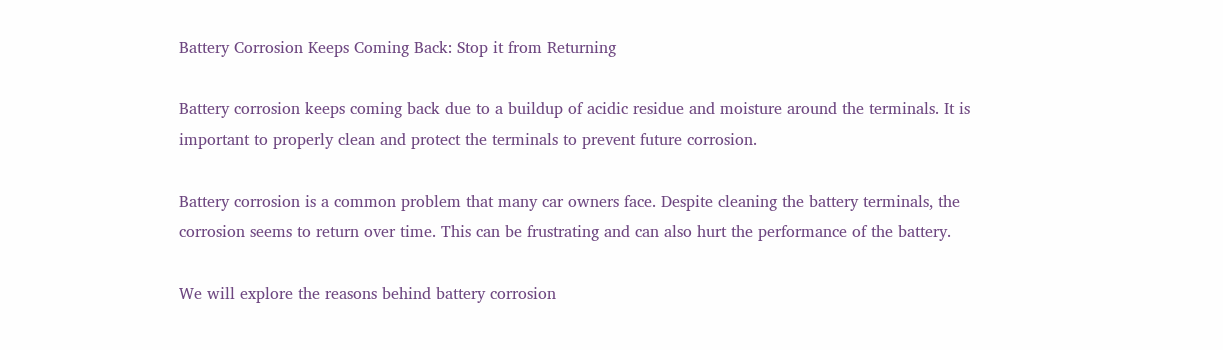Battery Corrosion Keeps Coming Back: Stop it from Returning

Battery corrosion keeps coming back due to a buildup of acidic residue and moisture around the terminals. It is important to properly clean and protect the terminals to prevent future corrosion.

Battery corrosion is a common problem that many car owners face. Despite cleaning the battery terminals, the corrosion seems to return over time. This can be frustrating and can also hurt the performance of the battery.

We will explore the reasons behind battery corrosion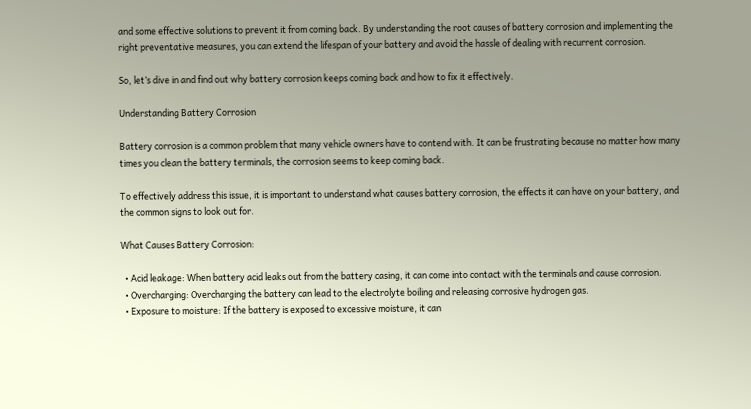and some effective solutions to prevent it from coming back. By understanding the root causes of battery corrosion and implementing the right preventative measures, you can extend the lifespan of your battery and avoid the hassle of dealing with recurrent corrosion.

So, let’s dive in and find out why battery corrosion keeps coming back and how to fix it effectively.

Understanding Battery Corrosion

Battery corrosion is a common problem that many vehicle owners have to contend with. It can be frustrating because no matter how many times you clean the battery terminals, the corrosion seems to keep coming back.

To effectively address this issue, it is important to understand what causes battery corrosion, the effects it can have on your battery, and the common signs to look out for.

What Causes Battery Corrosion:

  • Acid leakage: When battery acid leaks out from the battery casing, it can come into contact with the terminals and cause corrosion.
  • Overcharging: Overcharging the battery can lead to the electrolyte boiling and releasing corrosive hydrogen gas.
  • Exposure to moisture: If the battery is exposed to excessive moisture, it can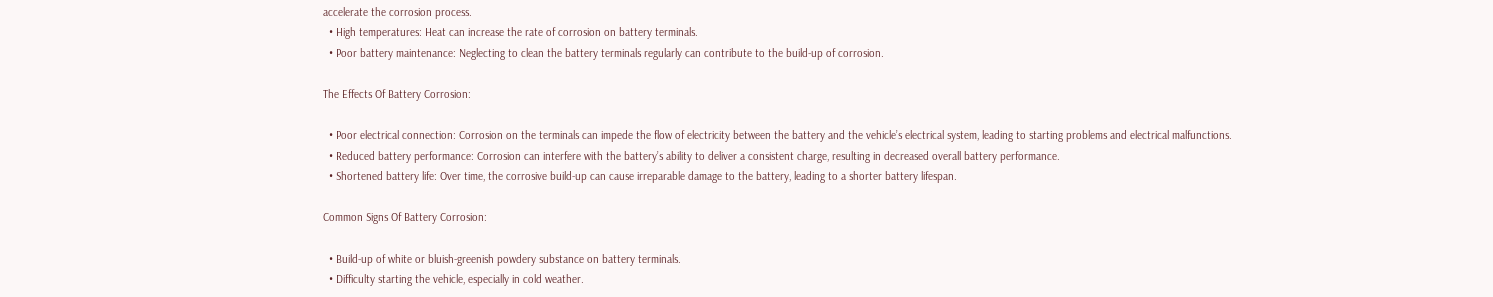accelerate the corrosion process.
  • High temperatures: Heat can increase the rate of corrosion on battery terminals.
  • Poor battery maintenance: Neglecting to clean the battery terminals regularly can contribute to the build-up of corrosion.

The Effects Of Battery Corrosion:

  • Poor electrical connection: Corrosion on the terminals can impede the flow of electricity between the battery and the vehicle’s electrical system, leading to starting problems and electrical malfunctions.
  • Reduced battery performance: Corrosion can interfere with the battery’s ability to deliver a consistent charge, resulting in decreased overall battery performance.
  • Shortened battery life: Over time, the corrosive build-up can cause irreparable damage to the battery, leading to a shorter battery lifespan.

Common Signs Of Battery Corrosion:

  • Build-up of white or bluish-greenish powdery substance on battery terminals.
  • Difficulty starting the vehicle, especially in cold weather.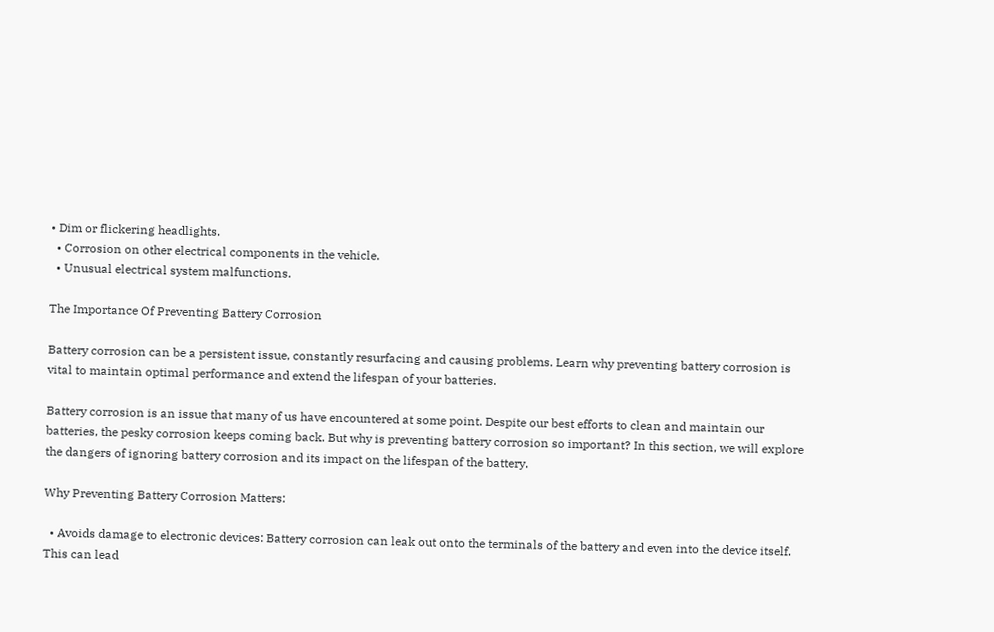• Dim or flickering headlights.
  • Corrosion on other electrical components in the vehicle.
  • Unusual electrical system malfunctions.

The Importance Of Preventing Battery Corrosion

Battery corrosion can be a persistent issue, constantly resurfacing and causing problems. Learn why preventing battery corrosion is vital to maintain optimal performance and extend the lifespan of your batteries.

Battery corrosion is an issue that many of us have encountered at some point. Despite our best efforts to clean and maintain our batteries, the pesky corrosion keeps coming back. But why is preventing battery corrosion so important? In this section, we will explore the dangers of ignoring battery corrosion and its impact on the lifespan of the battery.

Why Preventing Battery Corrosion Matters:

  • Avoids damage to electronic devices: Battery corrosion can leak out onto the terminals of the battery and even into the device itself. This can lead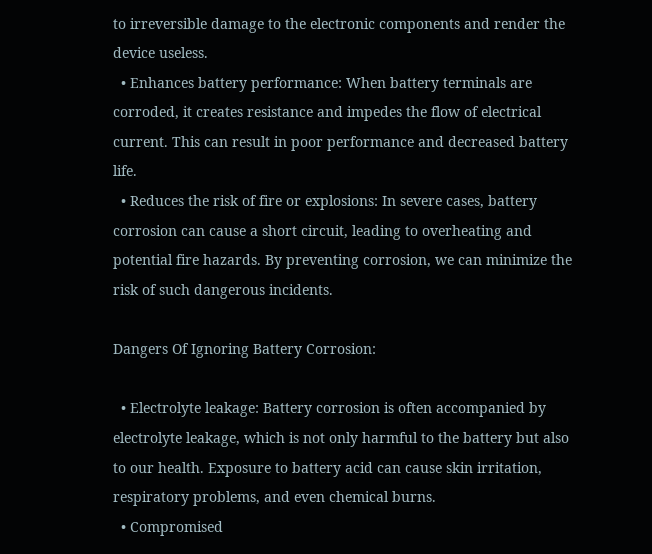to irreversible damage to the electronic components and render the device useless.
  • Enhances battery performance: When battery terminals are corroded, it creates resistance and impedes the flow of electrical current. This can result in poor performance and decreased battery life.
  • Reduces the risk of fire or explosions: In severe cases, battery corrosion can cause a short circuit, leading to overheating and potential fire hazards. By preventing corrosion, we can minimize the risk of such dangerous incidents.

Dangers Of Ignoring Battery Corrosion:

  • Electrolyte leakage: Battery corrosion is often accompanied by electrolyte leakage, which is not only harmful to the battery but also to our health. Exposure to battery acid can cause skin irritation, respiratory problems, and even chemical burns.
  • Compromised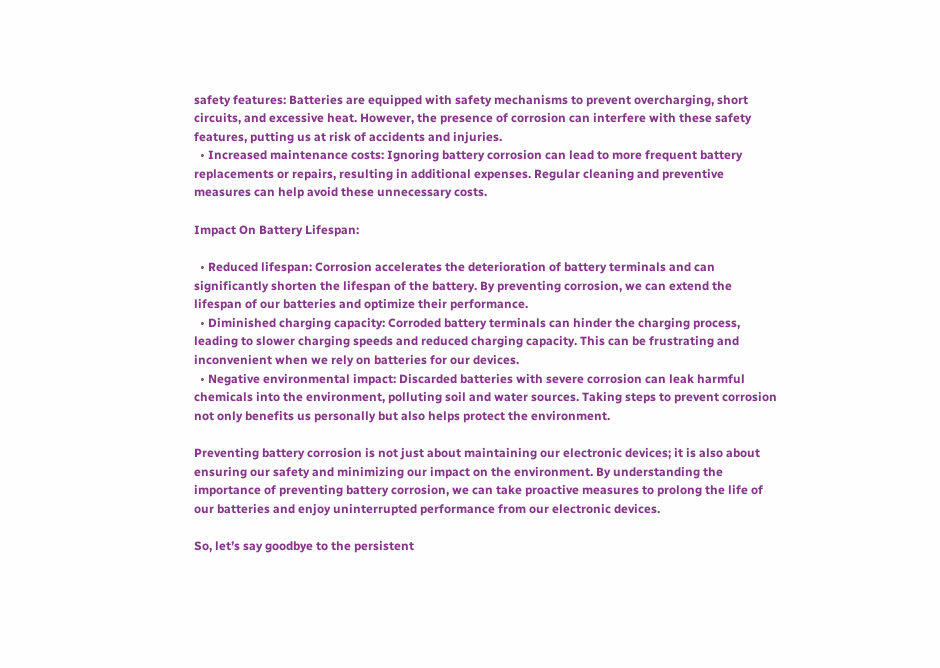safety features: Batteries are equipped with safety mechanisms to prevent overcharging, short circuits, and excessive heat. However, the presence of corrosion can interfere with these safety features, putting us at risk of accidents and injuries.
  • Increased maintenance costs: Ignoring battery corrosion can lead to more frequent battery replacements or repairs, resulting in additional expenses. Regular cleaning and preventive measures can help avoid these unnecessary costs.

Impact On Battery Lifespan:

  • Reduced lifespan: Corrosion accelerates the deterioration of battery terminals and can significantly shorten the lifespan of the battery. By preventing corrosion, we can extend the lifespan of our batteries and optimize their performance.
  • Diminished charging capacity: Corroded battery terminals can hinder the charging process, leading to slower charging speeds and reduced charging capacity. This can be frustrating and inconvenient when we rely on batteries for our devices.
  • Negative environmental impact: Discarded batteries with severe corrosion can leak harmful chemicals into the environment, polluting soil and water sources. Taking steps to prevent corrosion not only benefits us personally but also helps protect the environment.

Preventing battery corrosion is not just about maintaining our electronic devices; it is also about ensuring our safety and minimizing our impact on the environment. By understanding the importance of preventing battery corrosion, we can take proactive measures to prolong the life of our batteries and enjoy uninterrupted performance from our electronic devices.

So, let’s say goodbye to the persistent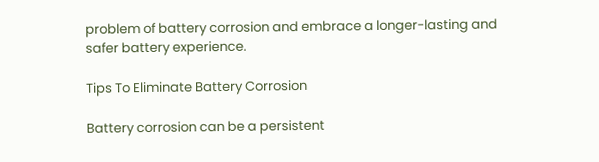problem of battery corrosion and embrace a longer-lasting and safer battery experience.

Tips To Eliminate Battery Corrosion

Battery corrosion can be a persistent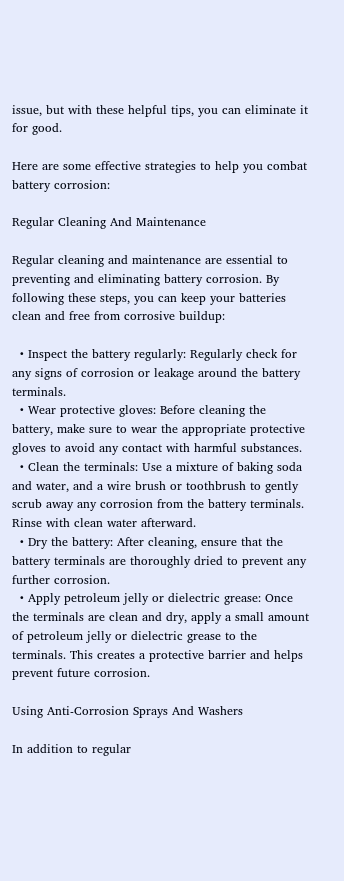issue, but with these helpful tips, you can eliminate it for good.

Here are some effective strategies to help you combat battery corrosion:

Regular Cleaning And Maintenance

Regular cleaning and maintenance are essential to preventing and eliminating battery corrosion. By following these steps, you can keep your batteries clean and free from corrosive buildup:

  • Inspect the battery regularly: Regularly check for any signs of corrosion or leakage around the battery terminals.
  • Wear protective gloves: Before cleaning the battery, make sure to wear the appropriate protective gloves to avoid any contact with harmful substances.
  • Clean the terminals: Use a mixture of baking soda and water, and a wire brush or toothbrush to gently scrub away any corrosion from the battery terminals. Rinse with clean water afterward.
  • Dry the battery: After cleaning, ensure that the battery terminals are thoroughly dried to prevent any further corrosion.
  • Apply petroleum jelly or dielectric grease: Once the terminals are clean and dry, apply a small amount of petroleum jelly or dielectric grease to the terminals. This creates a protective barrier and helps prevent future corrosion.

Using Anti-Corrosion Sprays And Washers

In addition to regular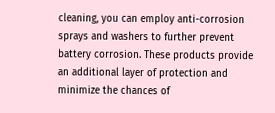cleaning, you can employ anti-corrosion sprays and washers to further prevent battery corrosion. These products provide an additional layer of protection and minimize the chances of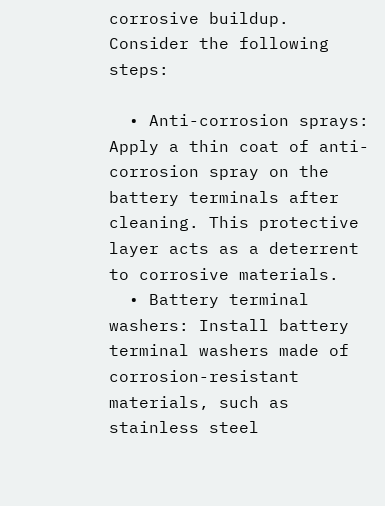corrosive buildup. Consider the following steps:

  • Anti-corrosion sprays: Apply a thin coat of anti-corrosion spray on the battery terminals after cleaning. This protective layer acts as a deterrent to corrosive materials.
  • Battery terminal washers: Install battery terminal washers made of corrosion-resistant materials, such as stainless steel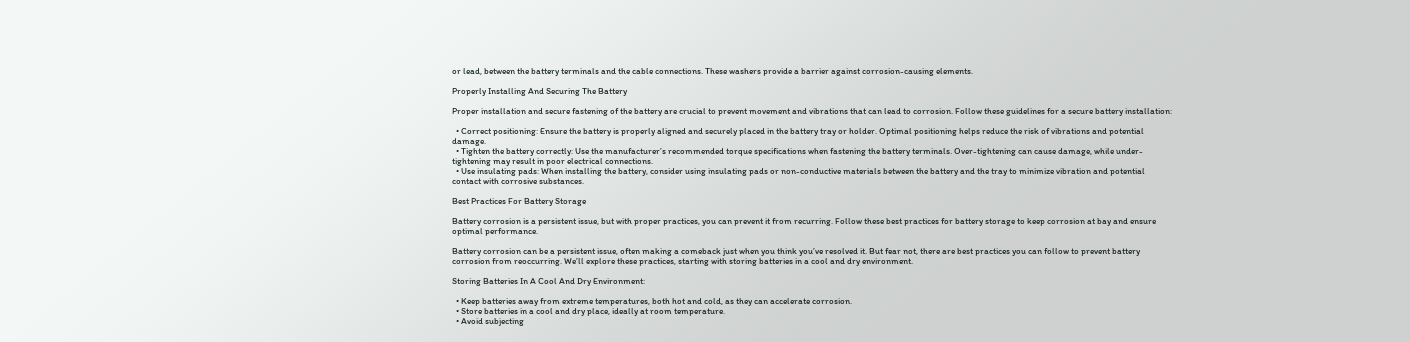or lead, between the battery terminals and the cable connections. These washers provide a barrier against corrosion-causing elements.

Properly Installing And Securing The Battery

Proper installation and secure fastening of the battery are crucial to prevent movement and vibrations that can lead to corrosion. Follow these guidelines for a secure battery installation:

  • Correct positioning: Ensure the battery is properly aligned and securely placed in the battery tray or holder. Optimal positioning helps reduce the risk of vibrations and potential damage.
  • Tighten the battery correctly: Use the manufacturer’s recommended torque specifications when fastening the battery terminals. Over-tightening can cause damage, while under-tightening may result in poor electrical connections.
  • Use insulating pads: When installing the battery, consider using insulating pads or non-conductive materials between the battery and the tray to minimize vibration and potential contact with corrosive substances.

Best Practices For Battery Storage

Battery corrosion is a persistent issue, but with proper practices, you can prevent it from recurring. Follow these best practices for battery storage to keep corrosion at bay and ensure optimal performance.

Battery corrosion can be a persistent issue, often making a comeback just when you think you’ve resolved it. But fear not, there are best practices you can follow to prevent battery corrosion from reoccurring. We’ll explore these practices, starting with storing batteries in a cool and dry environment.

Storing Batteries In A Cool And Dry Environment:

  • Keep batteries away from extreme temperatures, both hot and cold, as they can accelerate corrosion.
  • Store batteries in a cool and dry place, ideally at room temperature.
  • Avoid subjecting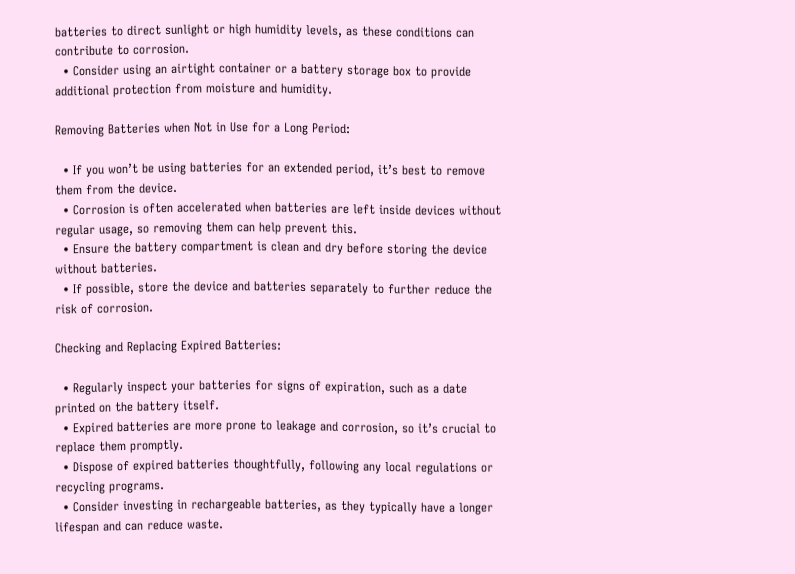batteries to direct sunlight or high humidity levels, as these conditions can contribute to corrosion.
  • Consider using an airtight container or a battery storage box to provide additional protection from moisture and humidity.

Removing Batteries when Not in Use for a Long Period:

  • If you won’t be using batteries for an extended period, it’s best to remove them from the device.
  • Corrosion is often accelerated when batteries are left inside devices without regular usage, so removing them can help prevent this.
  • Ensure the battery compartment is clean and dry before storing the device without batteries.
  • If possible, store the device and batteries separately to further reduce the risk of corrosion.

Checking and Replacing Expired Batteries:

  • Regularly inspect your batteries for signs of expiration, such as a date printed on the battery itself.
  • Expired batteries are more prone to leakage and corrosion, so it’s crucial to replace them promptly.
  • Dispose of expired batteries thoughtfully, following any local regulations or recycling programs.
  • Consider investing in rechargeable batteries, as they typically have a longer lifespan and can reduce waste.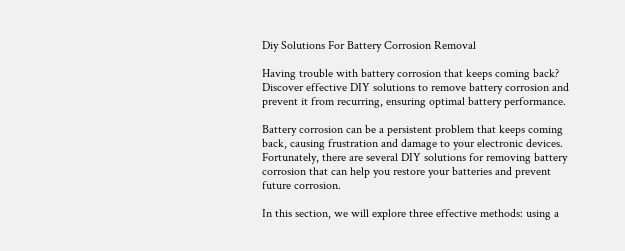Diy Solutions For Battery Corrosion Removal

Having trouble with battery corrosion that keeps coming back? Discover effective DIY solutions to remove battery corrosion and prevent it from recurring, ensuring optimal battery performance.

Battery corrosion can be a persistent problem that keeps coming back, causing frustration and damage to your electronic devices. Fortunately, there are several DIY solutions for removing battery corrosion that can help you restore your batteries and prevent future corrosion.

In this section, we will explore three effective methods: using a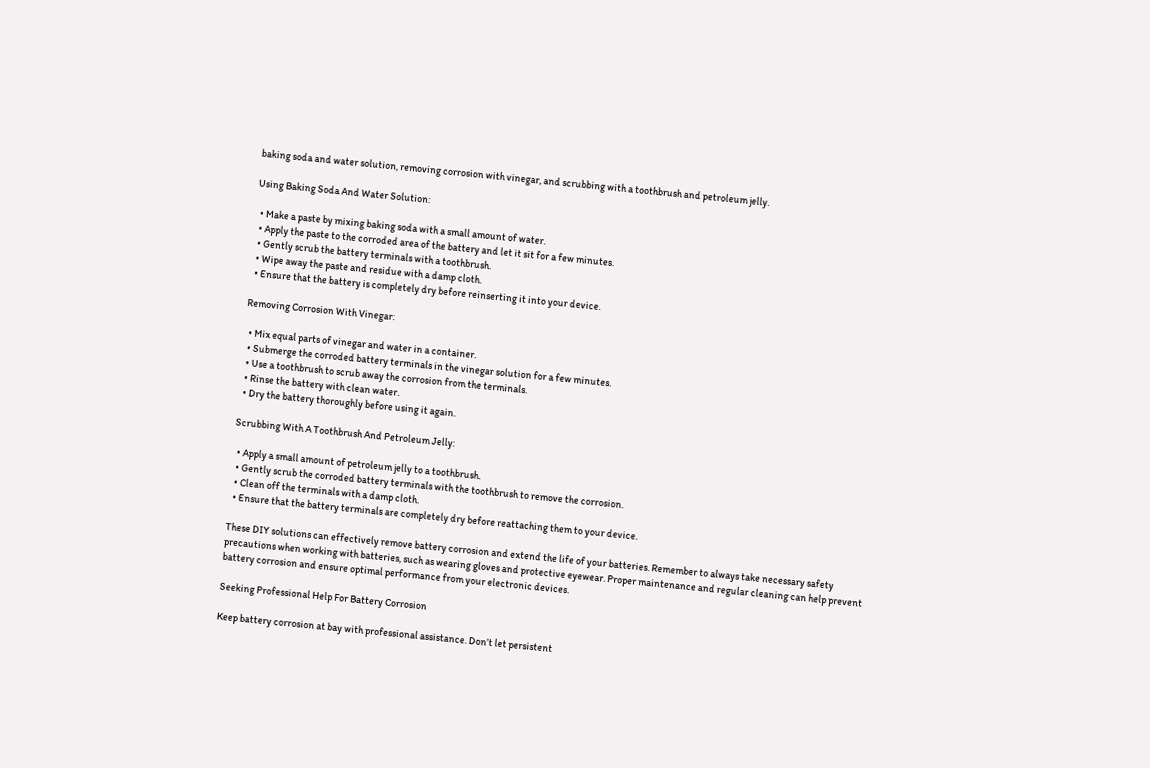baking soda and water solution, removing corrosion with vinegar, and scrubbing with a toothbrush and petroleum jelly.

Using Baking Soda And Water Solution:

  • Make a paste by mixing baking soda with a small amount of water.
  • Apply the paste to the corroded area of the battery and let it sit for a few minutes.
  • Gently scrub the battery terminals with a toothbrush.
  • Wipe away the paste and residue with a damp cloth.
  • Ensure that the battery is completely dry before reinserting it into your device.

Removing Corrosion With Vinegar:

  • Mix equal parts of vinegar and water in a container.
  • Submerge the corroded battery terminals in the vinegar solution for a few minutes.
  • Use a toothbrush to scrub away the corrosion from the terminals.
  • Rinse the battery with clean water.
  • Dry the battery thoroughly before using it again.

Scrubbing With A Toothbrush And Petroleum Jelly:

  • Apply a small amount of petroleum jelly to a toothbrush.
  • Gently scrub the corroded battery terminals with the toothbrush to remove the corrosion.
  • Clean off the terminals with a damp cloth.
  • Ensure that the battery terminals are completely dry before reattaching them to your device.

These DIY solutions can effectively remove battery corrosion and extend the life of your batteries. Remember to always take necessary safety precautions when working with batteries, such as wearing gloves and protective eyewear. Proper maintenance and regular cleaning can help prevent battery corrosion and ensure optimal performance from your electronic devices.

Seeking Professional Help For Battery Corrosion

Keep battery corrosion at bay with professional assistance. Don’t let persistent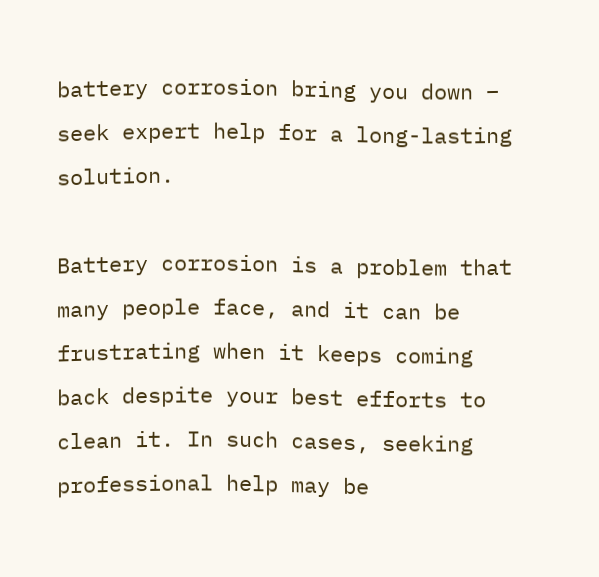battery corrosion bring you down – seek expert help for a long-lasting solution.

Battery corrosion is a problem that many people face, and it can be frustrating when it keeps coming back despite your best efforts to clean it. In such cases, seeking professional help may be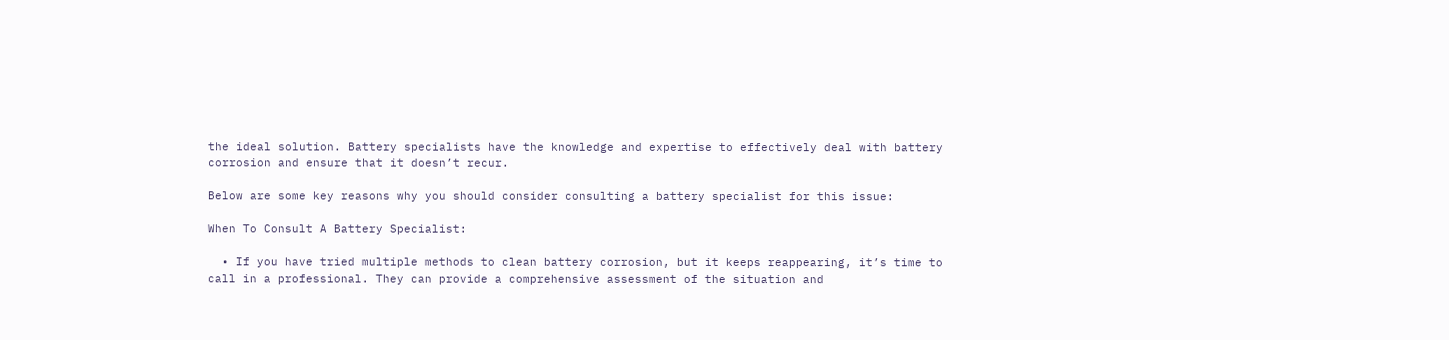the ideal solution. Battery specialists have the knowledge and expertise to effectively deal with battery corrosion and ensure that it doesn’t recur.

Below are some key reasons why you should consider consulting a battery specialist for this issue:

When To Consult A Battery Specialist:

  • If you have tried multiple methods to clean battery corrosion, but it keeps reappearing, it’s time to call in a professional. They can provide a comprehensive assessment of the situation and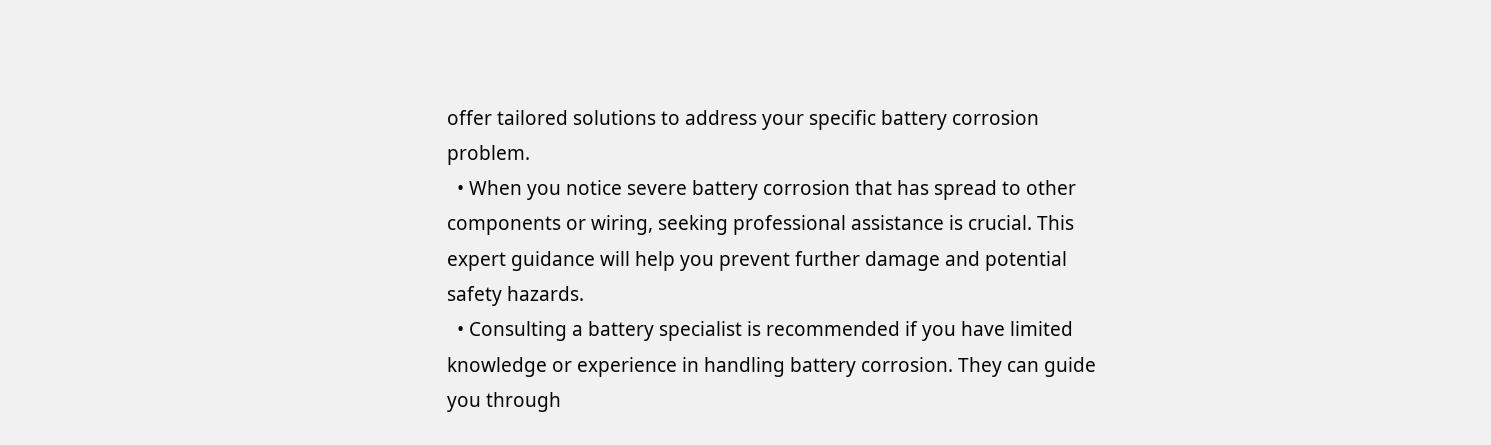offer tailored solutions to address your specific battery corrosion problem.
  • When you notice severe battery corrosion that has spread to other components or wiring, seeking professional assistance is crucial. This expert guidance will help you prevent further damage and potential safety hazards.
  • Consulting a battery specialist is recommended if you have limited knowledge or experience in handling battery corrosion. They can guide you through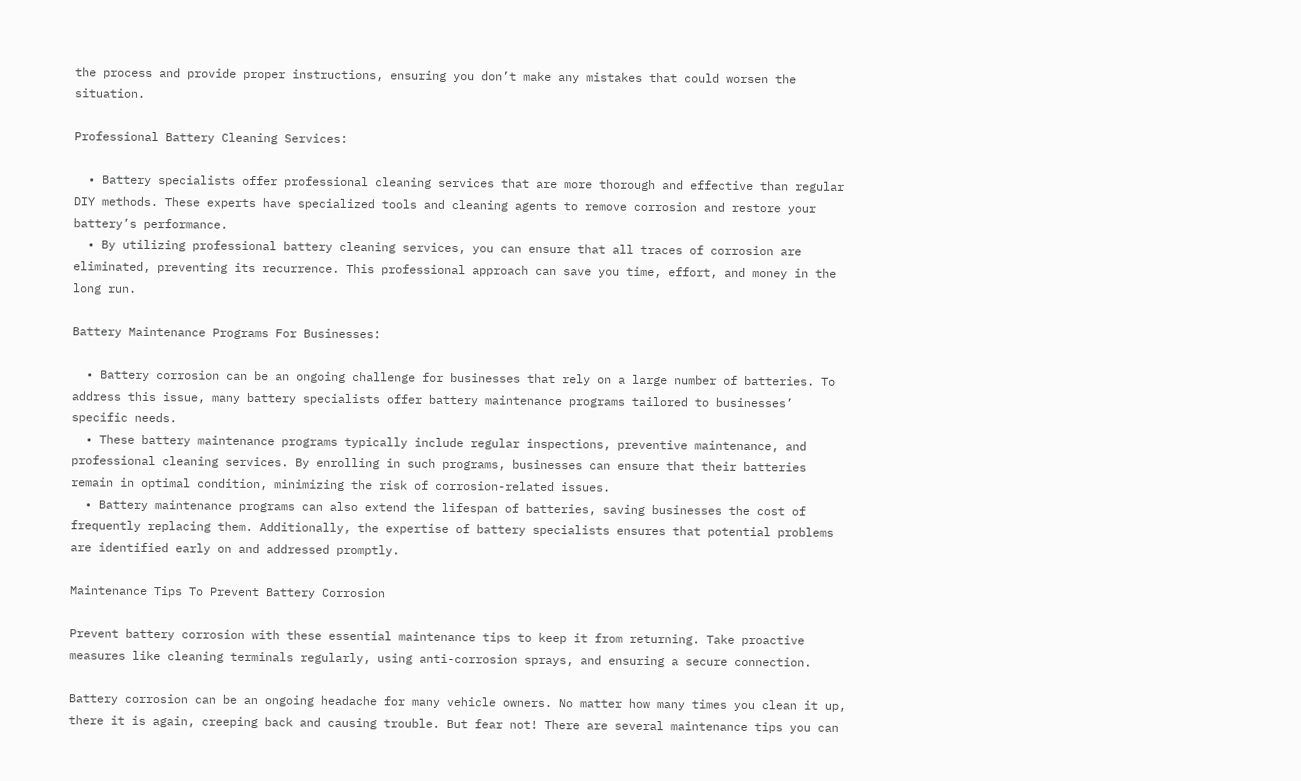the process and provide proper instructions, ensuring you don’t make any mistakes that could worsen the situation.

Professional Battery Cleaning Services:

  • Battery specialists offer professional cleaning services that are more thorough and effective than regular DIY methods. These experts have specialized tools and cleaning agents to remove corrosion and restore your battery’s performance.
  • By utilizing professional battery cleaning services, you can ensure that all traces of corrosion are eliminated, preventing its recurrence. This professional approach can save you time, effort, and money in the long run.

Battery Maintenance Programs For Businesses:

  • Battery corrosion can be an ongoing challenge for businesses that rely on a large number of batteries. To address this issue, many battery specialists offer battery maintenance programs tailored to businesses’ specific needs.
  • These battery maintenance programs typically include regular inspections, preventive maintenance, and professional cleaning services. By enrolling in such programs, businesses can ensure that their batteries remain in optimal condition, minimizing the risk of corrosion-related issues.
  • Battery maintenance programs can also extend the lifespan of batteries, saving businesses the cost of frequently replacing them. Additionally, the expertise of battery specialists ensures that potential problems are identified early on and addressed promptly.

Maintenance Tips To Prevent Battery Corrosion

Prevent battery corrosion with these essential maintenance tips to keep it from returning. Take proactive measures like cleaning terminals regularly, using anti-corrosion sprays, and ensuring a secure connection.

Battery corrosion can be an ongoing headache for many vehicle owners. No matter how many times you clean it up, there it is again, creeping back and causing trouble. But fear not! There are several maintenance tips you can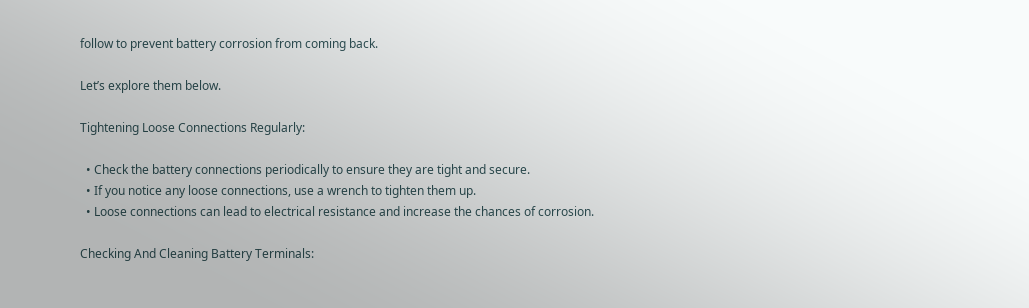follow to prevent battery corrosion from coming back.

Let’s explore them below.

Tightening Loose Connections Regularly:

  • Check the battery connections periodically to ensure they are tight and secure.
  • If you notice any loose connections, use a wrench to tighten them up.
  • Loose connections can lead to electrical resistance and increase the chances of corrosion.

Checking And Cleaning Battery Terminals: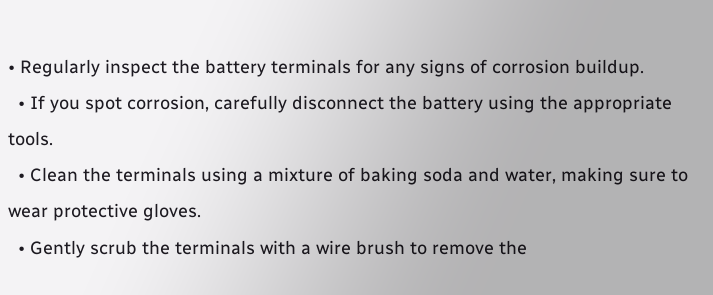• Regularly inspect the battery terminals for any signs of corrosion buildup.
  • If you spot corrosion, carefully disconnect the battery using the appropriate tools.
  • Clean the terminals using a mixture of baking soda and water, making sure to wear protective gloves.
  • Gently scrub the terminals with a wire brush to remove the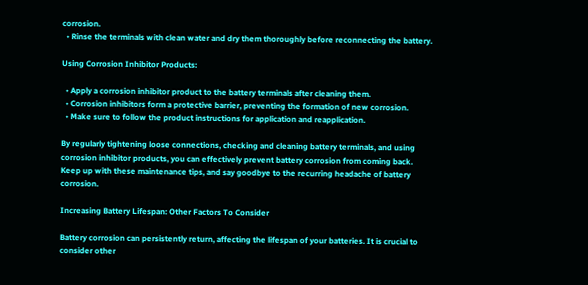corrosion.
  • Rinse the terminals with clean water and dry them thoroughly before reconnecting the battery.

Using Corrosion Inhibitor Products:

  • Apply a corrosion inhibitor product to the battery terminals after cleaning them.
  • Corrosion inhibitors form a protective barrier, preventing the formation of new corrosion.
  • Make sure to follow the product instructions for application and reapplication.

By regularly tightening loose connections, checking and cleaning battery terminals, and using corrosion inhibitor products, you can effectively prevent battery corrosion from coming back. Keep up with these maintenance tips, and say goodbye to the recurring headache of battery corrosion.

Increasing Battery Lifespan: Other Factors To Consider

Battery corrosion can persistently return, affecting the lifespan of your batteries. It is crucial to consider other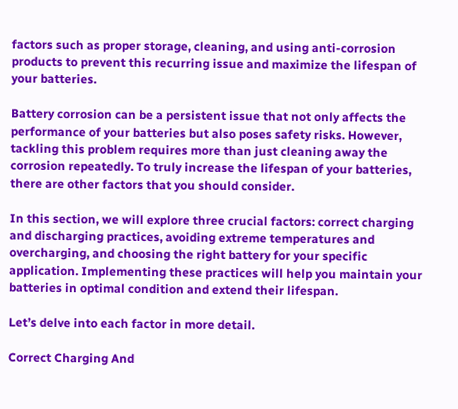factors such as proper storage, cleaning, and using anti-corrosion products to prevent this recurring issue and maximize the lifespan of your batteries.

Battery corrosion can be a persistent issue that not only affects the performance of your batteries but also poses safety risks. However, tackling this problem requires more than just cleaning away the corrosion repeatedly. To truly increase the lifespan of your batteries, there are other factors that you should consider.

In this section, we will explore three crucial factors: correct charging and discharging practices, avoiding extreme temperatures and overcharging, and choosing the right battery for your specific application. Implementing these practices will help you maintain your batteries in optimal condition and extend their lifespan.

Let’s delve into each factor in more detail.

Correct Charging And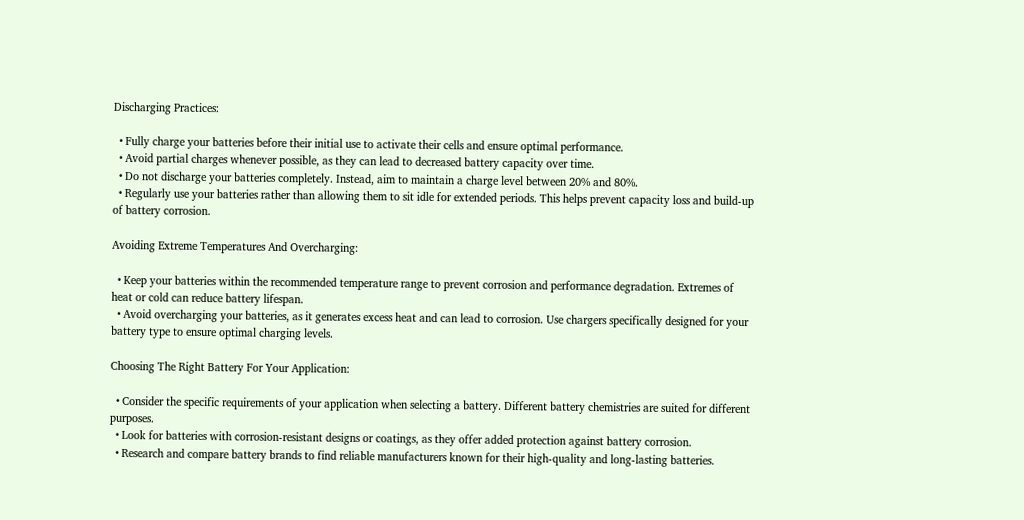Discharging Practices:

  • Fully charge your batteries before their initial use to activate their cells and ensure optimal performance.
  • Avoid partial charges whenever possible, as they can lead to decreased battery capacity over time.
  • Do not discharge your batteries completely. Instead, aim to maintain a charge level between 20% and 80%.
  • Regularly use your batteries rather than allowing them to sit idle for extended periods. This helps prevent capacity loss and build-up of battery corrosion.

Avoiding Extreme Temperatures And Overcharging:

  • Keep your batteries within the recommended temperature range to prevent corrosion and performance degradation. Extremes of heat or cold can reduce battery lifespan.
  • Avoid overcharging your batteries, as it generates excess heat and can lead to corrosion. Use chargers specifically designed for your battery type to ensure optimal charging levels.

Choosing The Right Battery For Your Application:

  • Consider the specific requirements of your application when selecting a battery. Different battery chemistries are suited for different purposes.
  • Look for batteries with corrosion-resistant designs or coatings, as they offer added protection against battery corrosion.
  • Research and compare battery brands to find reliable manufacturers known for their high-quality and long-lasting batteries.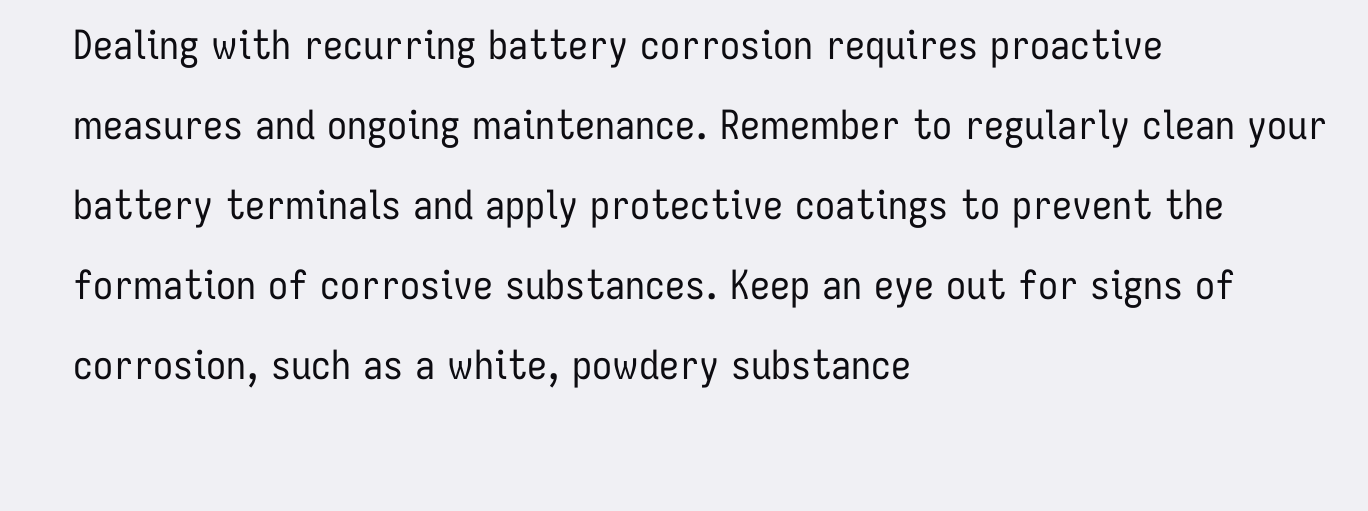Dealing with recurring battery corrosion requires proactive measures and ongoing maintenance. Remember to regularly clean your battery terminals and apply protective coatings to prevent the formation of corrosive substances. Keep an eye out for signs of corrosion, such as a white, powdery substance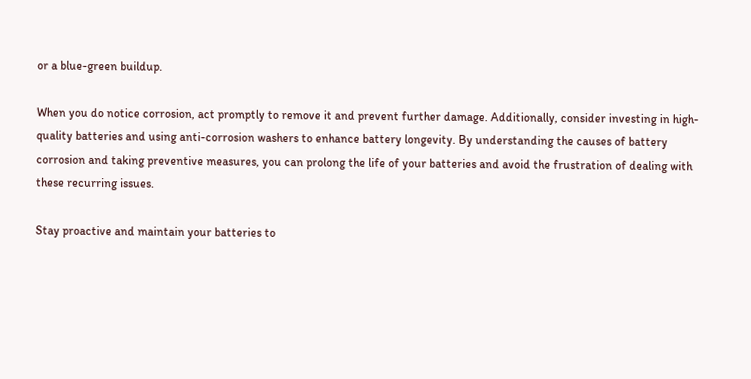or a blue-green buildup.

When you do notice corrosion, act promptly to remove it and prevent further damage. Additionally, consider investing in high-quality batteries and using anti-corrosion washers to enhance battery longevity. By understanding the causes of battery corrosion and taking preventive measures, you can prolong the life of your batteries and avoid the frustration of dealing with these recurring issues.

Stay proactive and maintain your batteries to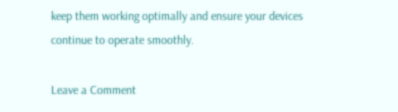keep them working optimally and ensure your devices continue to operate smoothly.

Leave a Comment